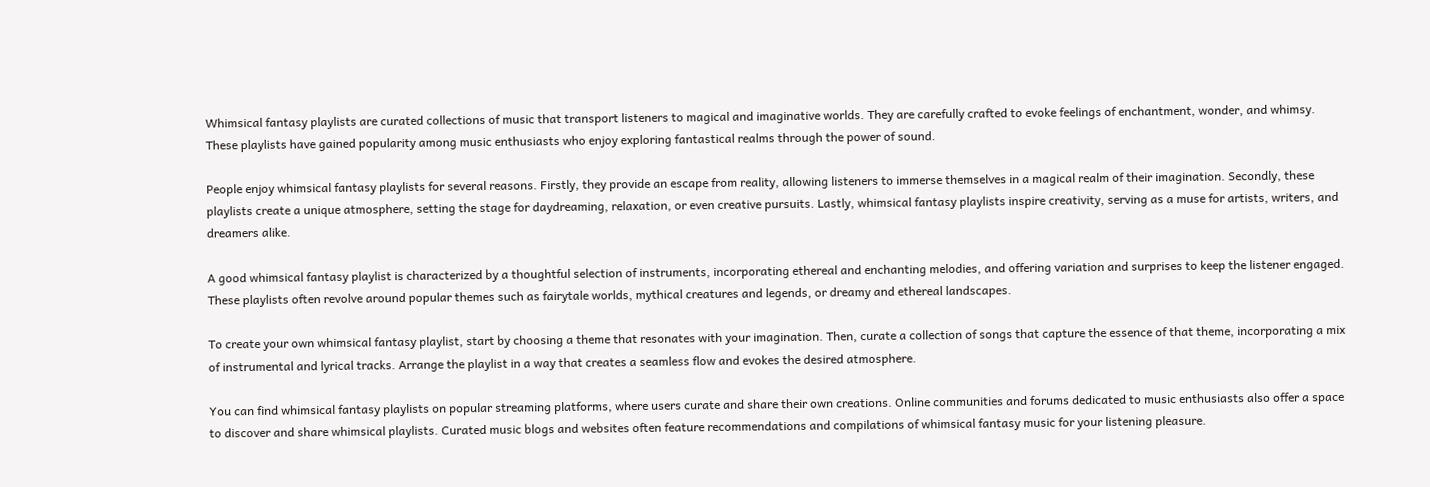Whimsical fantasy playlists are curated collections of music that transport listeners to magical and imaginative worlds. They are carefully crafted to evoke feelings of enchantment, wonder, and whimsy. These playlists have gained popularity among music enthusiasts who enjoy exploring fantastical realms through the power of sound.

People enjoy whimsical fantasy playlists for several reasons. Firstly, they provide an escape from reality, allowing listeners to immerse themselves in a magical realm of their imagination. Secondly, these playlists create a unique atmosphere, setting the stage for daydreaming, relaxation, or even creative pursuits. Lastly, whimsical fantasy playlists inspire creativity, serving as a muse for artists, writers, and dreamers alike.

A good whimsical fantasy playlist is characterized by a thoughtful selection of instruments, incorporating ethereal and enchanting melodies, and offering variation and surprises to keep the listener engaged. These playlists often revolve around popular themes such as fairytale worlds, mythical creatures and legends, or dreamy and ethereal landscapes.

To create your own whimsical fantasy playlist, start by choosing a theme that resonates with your imagination. Then, curate a collection of songs that capture the essence of that theme, incorporating a mix of instrumental and lyrical tracks. Arrange the playlist in a way that creates a seamless flow and evokes the desired atmosphere.

You can find whimsical fantasy playlists on popular streaming platforms, where users curate and share their own creations. Online communities and forums dedicated to music enthusiasts also offer a space to discover and share whimsical playlists. Curated music blogs and websites often feature recommendations and compilations of whimsical fantasy music for your listening pleasure.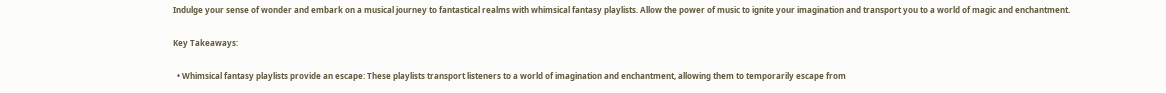Indulge your sense of wonder and embark on a musical journey to fantastical realms with whimsical fantasy playlists. Allow the power of music to ignite your imagination and transport you to a world of magic and enchantment.

Key Takeaways:

  • Whimsical fantasy playlists provide an escape: These playlists transport listeners to a world of imagination and enchantment, allowing them to temporarily escape from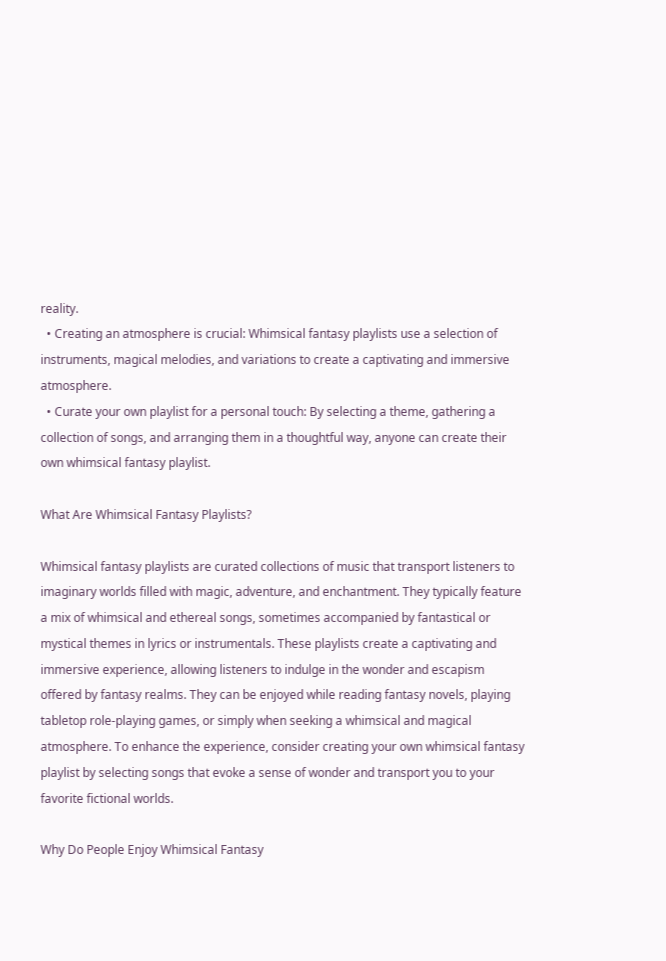reality.
  • Creating an atmosphere is crucial: Whimsical fantasy playlists use a selection of instruments, magical melodies, and variations to create a captivating and immersive atmosphere.
  • Curate your own playlist for a personal touch: By selecting a theme, gathering a collection of songs, and arranging them in a thoughtful way, anyone can create their own whimsical fantasy playlist.

What Are Whimsical Fantasy Playlists?

Whimsical fantasy playlists are curated collections of music that transport listeners to imaginary worlds filled with magic, adventure, and enchantment. They typically feature a mix of whimsical and ethereal songs, sometimes accompanied by fantastical or mystical themes in lyrics or instrumentals. These playlists create a captivating and immersive experience, allowing listeners to indulge in the wonder and escapism offered by fantasy realms. They can be enjoyed while reading fantasy novels, playing tabletop role-playing games, or simply when seeking a whimsical and magical atmosphere. To enhance the experience, consider creating your own whimsical fantasy playlist by selecting songs that evoke a sense of wonder and transport you to your favorite fictional worlds.

Why Do People Enjoy Whimsical Fantasy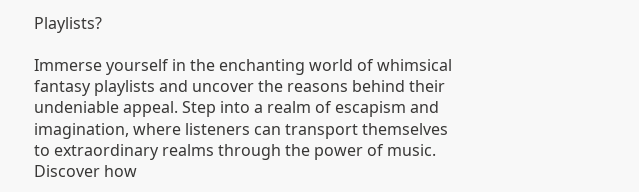Playlists?

Immerse yourself in the enchanting world of whimsical fantasy playlists and uncover the reasons behind their undeniable appeal. Step into a realm of escapism and imagination, where listeners can transport themselves to extraordinary realms through the power of music. Discover how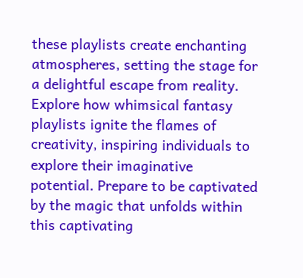these playlists create enchanting atmospheres, setting the stage for a delightful escape from reality. Explore how whimsical fantasy playlists ignite the flames of creativity, inspiring individuals to explore their imaginative potential. Prepare to be captivated by the magic that unfolds within this captivating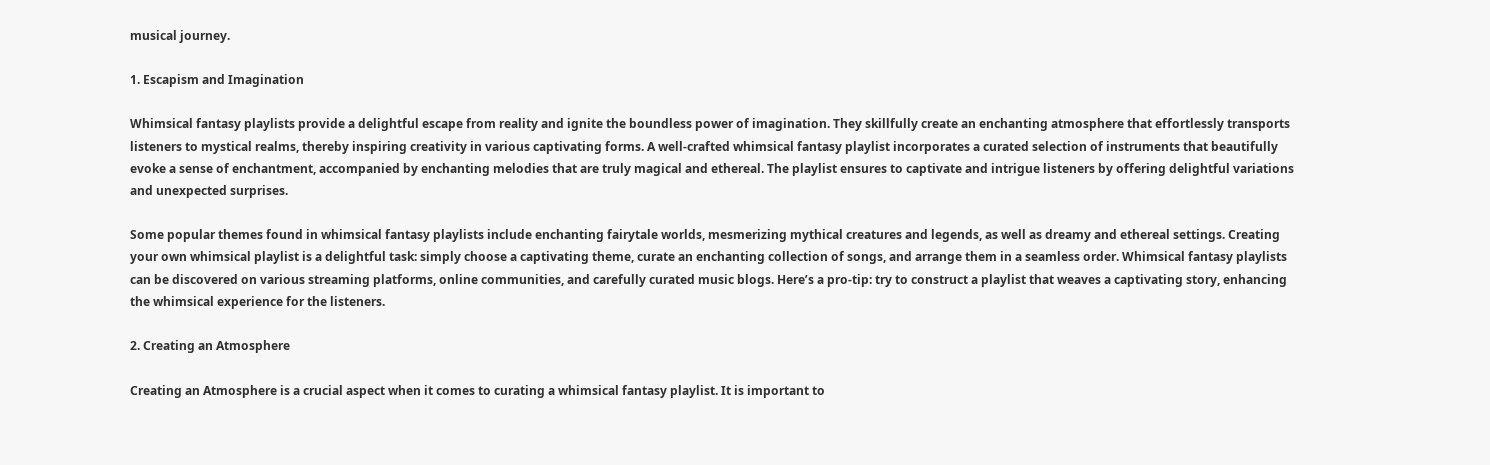musical journey.

1. Escapism and Imagination

Whimsical fantasy playlists provide a delightful escape from reality and ignite the boundless power of imagination. They skillfully create an enchanting atmosphere that effortlessly transports listeners to mystical realms, thereby inspiring creativity in various captivating forms. A well-crafted whimsical fantasy playlist incorporates a curated selection of instruments that beautifully evoke a sense of enchantment, accompanied by enchanting melodies that are truly magical and ethereal. The playlist ensures to captivate and intrigue listeners by offering delightful variations and unexpected surprises.

Some popular themes found in whimsical fantasy playlists include enchanting fairytale worlds, mesmerizing mythical creatures and legends, as well as dreamy and ethereal settings. Creating your own whimsical playlist is a delightful task: simply choose a captivating theme, curate an enchanting collection of songs, and arrange them in a seamless order. Whimsical fantasy playlists can be discovered on various streaming platforms, online communities, and carefully curated music blogs. Here’s a pro-tip: try to construct a playlist that weaves a captivating story, enhancing the whimsical experience for the listeners.

2. Creating an Atmosphere

Creating an Atmosphere is a crucial aspect when it comes to curating a whimsical fantasy playlist. It is important to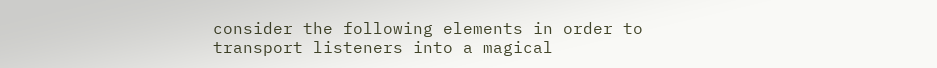consider the following elements in order to transport listeners into a magical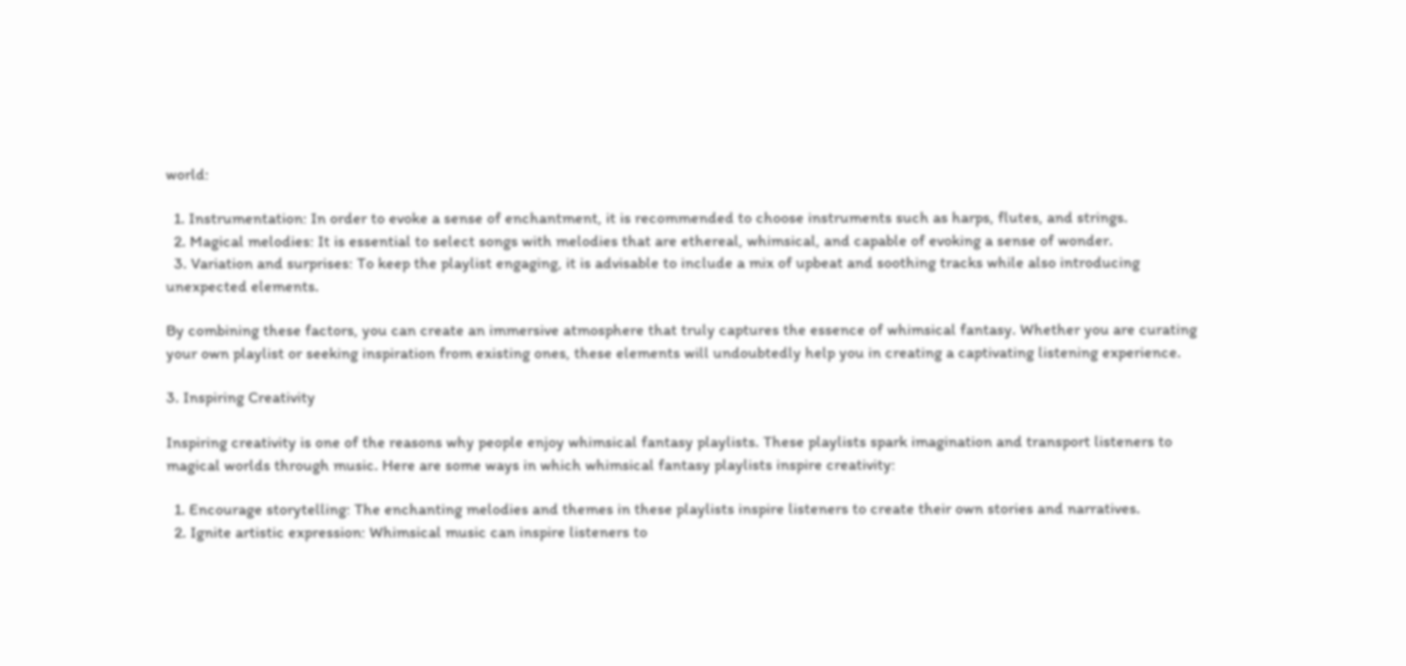world:

  1. Instrumentation: In order to evoke a sense of enchantment, it is recommended to choose instruments such as harps, flutes, and strings.
  2. Magical melodies: It is essential to select songs with melodies that are ethereal, whimsical, and capable of evoking a sense of wonder.
  3. Variation and surprises: To keep the playlist engaging, it is advisable to include a mix of upbeat and soothing tracks while also introducing unexpected elements.

By combining these factors, you can create an immersive atmosphere that truly captures the essence of whimsical fantasy. Whether you are curating your own playlist or seeking inspiration from existing ones, these elements will undoubtedly help you in creating a captivating listening experience.

3. Inspiring Creativity

Inspiring creativity is one of the reasons why people enjoy whimsical fantasy playlists. These playlists spark imagination and transport listeners to magical worlds through music. Here are some ways in which whimsical fantasy playlists inspire creativity:

  1. Encourage storytelling: The enchanting melodies and themes in these playlists inspire listeners to create their own stories and narratives.
  2. Ignite artistic expression: Whimsical music can inspire listeners to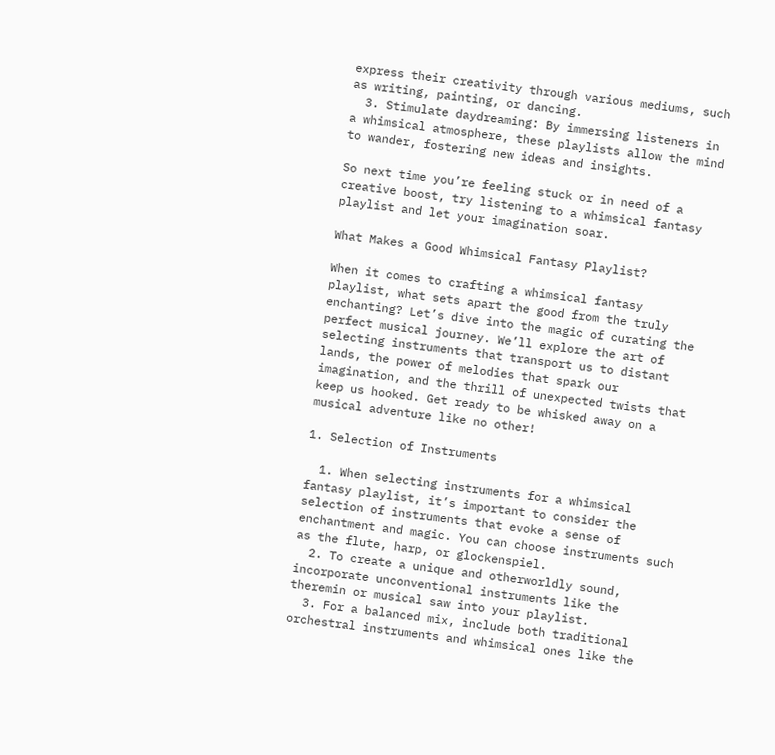express their creativity through various mediums, such as writing, painting, or dancing.
  3. Stimulate daydreaming: By immersing listeners in a whimsical atmosphere, these playlists allow the mind to wander, fostering new ideas and insights.

So next time you’re feeling stuck or in need of a creative boost, try listening to a whimsical fantasy playlist and let your imagination soar.

What Makes a Good Whimsical Fantasy Playlist?

When it comes to crafting a whimsical fantasy playlist, what sets apart the good from the truly enchanting? Let’s dive into the magic of curating the perfect musical journey. We’ll explore the art of selecting instruments that transport us to distant lands, the power of melodies that spark our imagination, and the thrill of unexpected twists that keep us hooked. Get ready to be whisked away on a musical adventure like no other!

1. Selection of Instruments

  1. When selecting instruments for a whimsical fantasy playlist, it’s important to consider the selection of instruments that evoke a sense of enchantment and magic. You can choose instruments such as the flute, harp, or glockenspiel.
  2. To create a unique and otherworldly sound, incorporate unconventional instruments like the theremin or musical saw into your playlist.
  3. For a balanced mix, include both traditional orchestral instruments and whimsical ones like the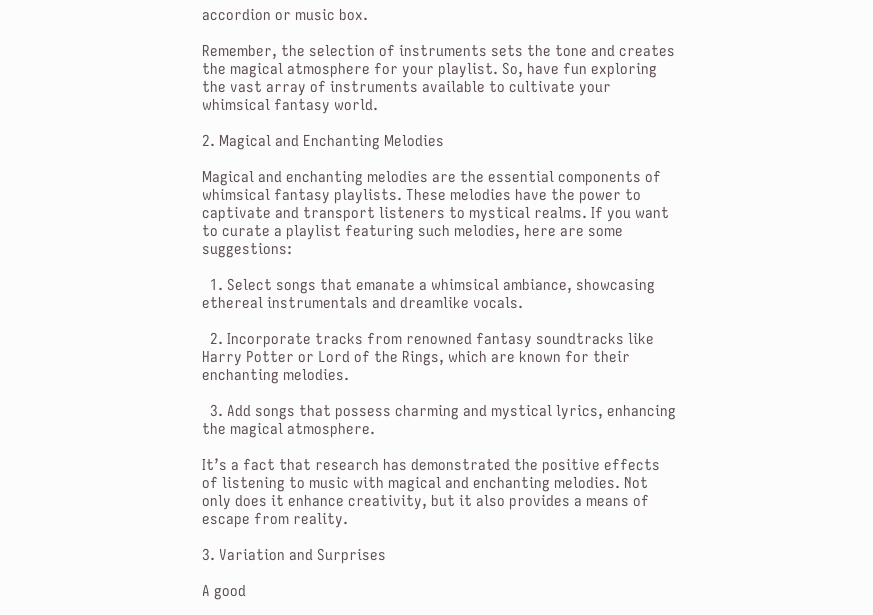accordion or music box.

Remember, the selection of instruments sets the tone and creates the magical atmosphere for your playlist. So, have fun exploring the vast array of instruments available to cultivate your whimsical fantasy world.

2. Magical and Enchanting Melodies

Magical and enchanting melodies are the essential components of whimsical fantasy playlists. These melodies have the power to captivate and transport listeners to mystical realms. If you want to curate a playlist featuring such melodies, here are some suggestions:

  1. Select songs that emanate a whimsical ambiance, showcasing ethereal instrumentals and dreamlike vocals.

  2. Incorporate tracks from renowned fantasy soundtracks like Harry Potter or Lord of the Rings, which are known for their enchanting melodies.

  3. Add songs that possess charming and mystical lyrics, enhancing the magical atmosphere.

It’s a fact that research has demonstrated the positive effects of listening to music with magical and enchanting melodies. Not only does it enhance creativity, but it also provides a means of escape from reality.

3. Variation and Surprises

A good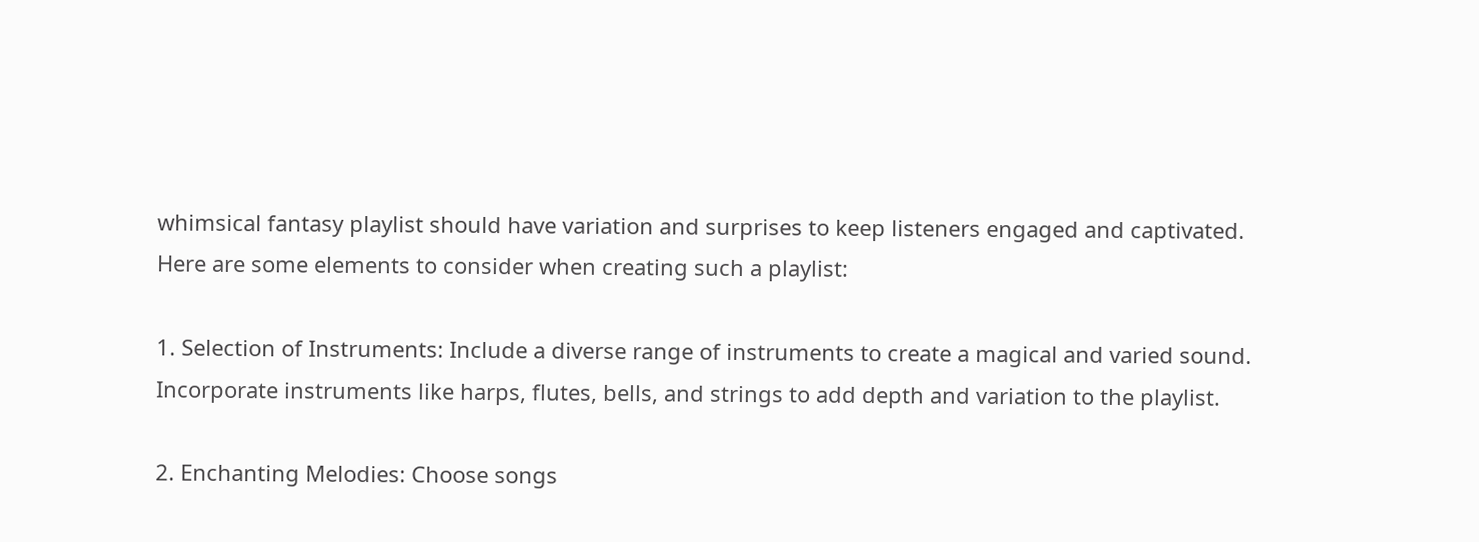whimsical fantasy playlist should have variation and surprises to keep listeners engaged and captivated. Here are some elements to consider when creating such a playlist:

1. Selection of Instruments: Include a diverse range of instruments to create a magical and varied sound. Incorporate instruments like harps, flutes, bells, and strings to add depth and variation to the playlist.

2. Enchanting Melodies: Choose songs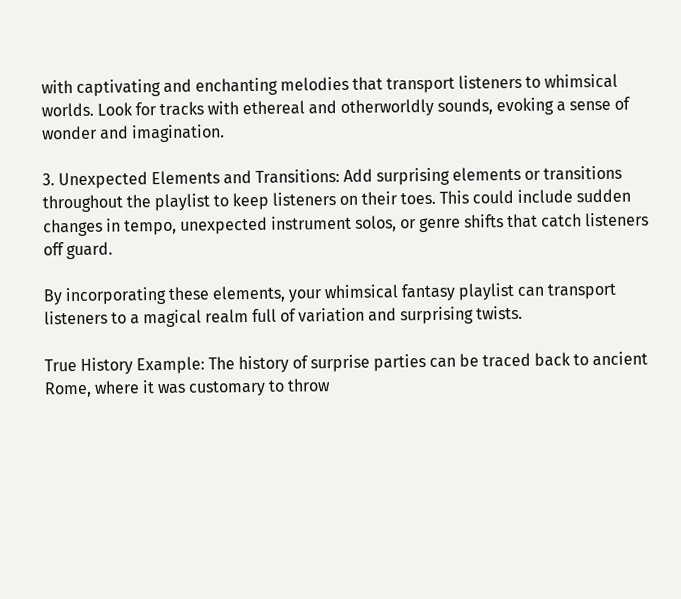with captivating and enchanting melodies that transport listeners to whimsical worlds. Look for tracks with ethereal and otherworldly sounds, evoking a sense of wonder and imagination.

3. Unexpected Elements and Transitions: Add surprising elements or transitions throughout the playlist to keep listeners on their toes. This could include sudden changes in tempo, unexpected instrument solos, or genre shifts that catch listeners off guard.

By incorporating these elements, your whimsical fantasy playlist can transport listeners to a magical realm full of variation and surprising twists.

True History Example: The history of surprise parties can be traced back to ancient Rome, where it was customary to throw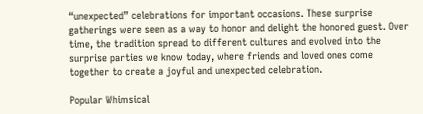“unexpected” celebrations for important occasions. These surprise gatherings were seen as a way to honor and delight the honored guest. Over time, the tradition spread to different cultures and evolved into the surprise parties we know today, where friends and loved ones come together to create a joyful and unexpected celebration.

Popular Whimsical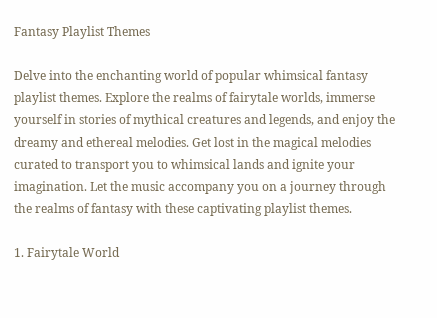Fantasy Playlist Themes

Delve into the enchanting world of popular whimsical fantasy playlist themes. Explore the realms of fairytale worlds, immerse yourself in stories of mythical creatures and legends, and enjoy the dreamy and ethereal melodies. Get lost in the magical melodies curated to transport you to whimsical lands and ignite your imagination. Let the music accompany you on a journey through the realms of fantasy with these captivating playlist themes.

1. Fairytale World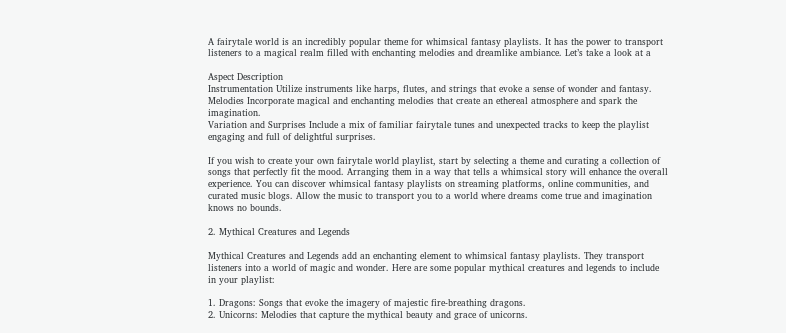A fairytale world is an incredibly popular theme for whimsical fantasy playlists. It has the power to transport listeners to a magical realm filled with enchanting melodies and dreamlike ambiance. Let’s take a look at a

Aspect Description
Instrumentation Utilize instruments like harps, flutes, and strings that evoke a sense of wonder and fantasy.
Melodies Incorporate magical and enchanting melodies that create an ethereal atmosphere and spark the imagination.
Variation and Surprises Include a mix of familiar fairytale tunes and unexpected tracks to keep the playlist engaging and full of delightful surprises.

If you wish to create your own fairytale world playlist, start by selecting a theme and curating a collection of songs that perfectly fit the mood. Arranging them in a way that tells a whimsical story will enhance the overall experience. You can discover whimsical fantasy playlists on streaming platforms, online communities, and curated music blogs. Allow the music to transport you to a world where dreams come true and imagination knows no bounds.

2. Mythical Creatures and Legends

Mythical Creatures and Legends add an enchanting element to whimsical fantasy playlists. They transport listeners into a world of magic and wonder. Here are some popular mythical creatures and legends to include in your playlist:

1. Dragons: Songs that evoke the imagery of majestic fire-breathing dragons.
2. Unicorns: Melodies that capture the mythical beauty and grace of unicorns.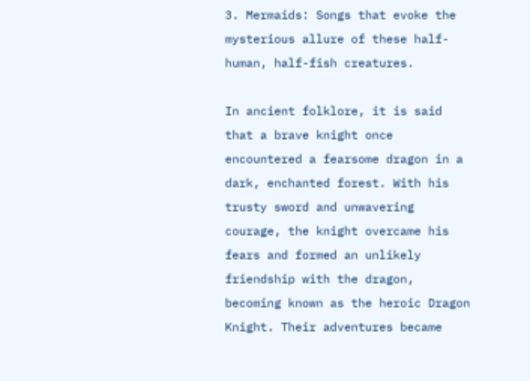3. Mermaids: Songs that evoke the mysterious allure of these half-human, half-fish creatures.

In ancient folklore, it is said that a brave knight once encountered a fearsome dragon in a dark, enchanted forest. With his trusty sword and unwavering courage, the knight overcame his fears and formed an unlikely friendship with the dragon, becoming known as the heroic Dragon Knight. Their adventures became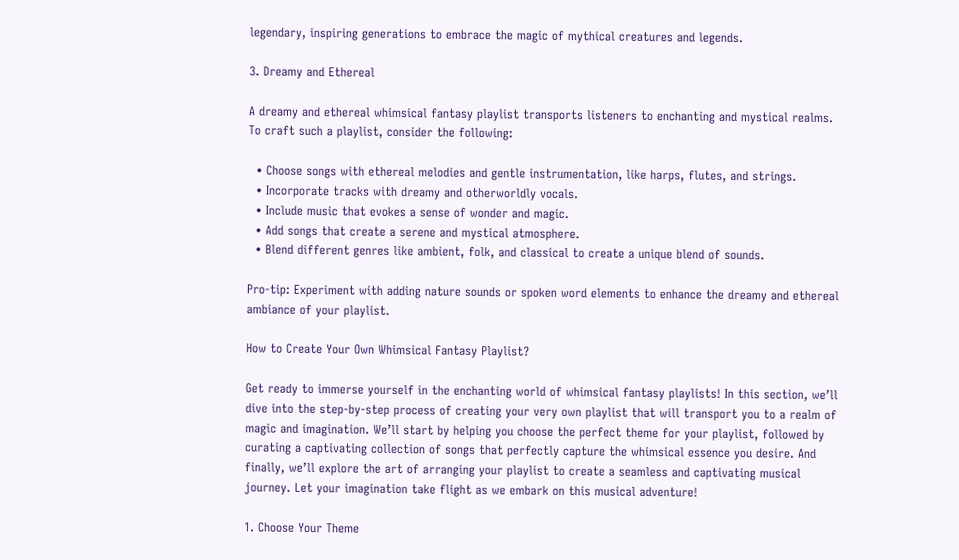legendary, inspiring generations to embrace the magic of mythical creatures and legends.

3. Dreamy and Ethereal

A dreamy and ethereal whimsical fantasy playlist transports listeners to enchanting and mystical realms. To craft such a playlist, consider the following:

  • Choose songs with ethereal melodies and gentle instrumentation, like harps, flutes, and strings.
  • Incorporate tracks with dreamy and otherworldly vocals.
  • Include music that evokes a sense of wonder and magic.
  • Add songs that create a serene and mystical atmosphere.
  • Blend different genres like ambient, folk, and classical to create a unique blend of sounds.

Pro-tip: Experiment with adding nature sounds or spoken word elements to enhance the dreamy and ethereal ambiance of your playlist.

How to Create Your Own Whimsical Fantasy Playlist?

Get ready to immerse yourself in the enchanting world of whimsical fantasy playlists! In this section, we’ll dive into the step-by-step process of creating your very own playlist that will transport you to a realm of magic and imagination. We’ll start by helping you choose the perfect theme for your playlist, followed by curating a captivating collection of songs that perfectly capture the whimsical essence you desire. And finally, we’ll explore the art of arranging your playlist to create a seamless and captivating musical journey. Let your imagination take flight as we embark on this musical adventure!

1. Choose Your Theme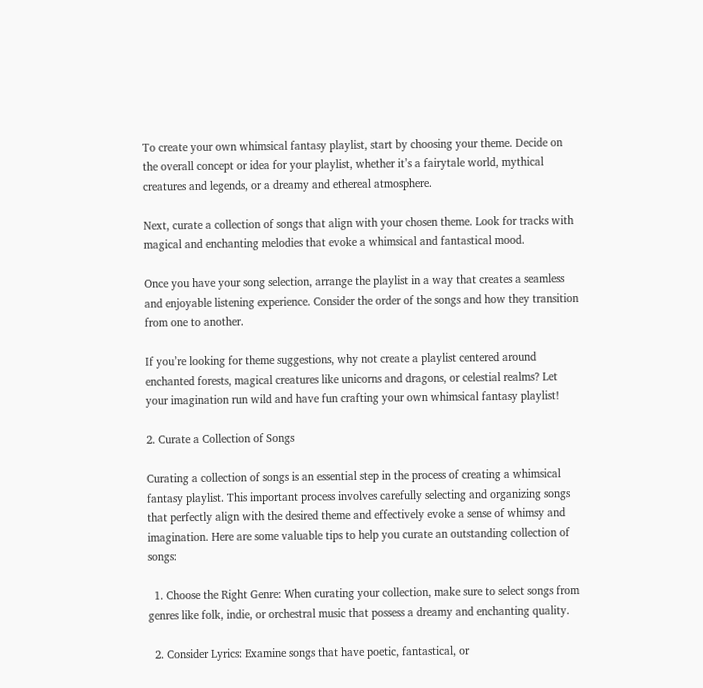To create your own whimsical fantasy playlist, start by choosing your theme. Decide on the overall concept or idea for your playlist, whether it’s a fairytale world, mythical creatures and legends, or a dreamy and ethereal atmosphere.

Next, curate a collection of songs that align with your chosen theme. Look for tracks with magical and enchanting melodies that evoke a whimsical and fantastical mood.

Once you have your song selection, arrange the playlist in a way that creates a seamless and enjoyable listening experience. Consider the order of the songs and how they transition from one to another.

If you’re looking for theme suggestions, why not create a playlist centered around enchanted forests, magical creatures like unicorns and dragons, or celestial realms? Let your imagination run wild and have fun crafting your own whimsical fantasy playlist!

2. Curate a Collection of Songs

Curating a collection of songs is an essential step in the process of creating a whimsical fantasy playlist. This important process involves carefully selecting and organizing songs that perfectly align with the desired theme and effectively evoke a sense of whimsy and imagination. Here are some valuable tips to help you curate an outstanding collection of songs:

  1. Choose the Right Genre: When curating your collection, make sure to select songs from genres like folk, indie, or orchestral music that possess a dreamy and enchanting quality.

  2. Consider Lyrics: Examine songs that have poetic, fantastical, or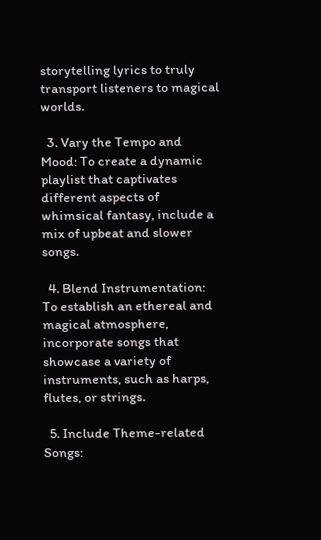storytelling lyrics to truly transport listeners to magical worlds.

  3. Vary the Tempo and Mood: To create a dynamic playlist that captivates different aspects of whimsical fantasy, include a mix of upbeat and slower songs.

  4. Blend Instrumentation: To establish an ethereal and magical atmosphere, incorporate songs that showcase a variety of instruments, such as harps, flutes, or strings.

  5. Include Theme-related Songs: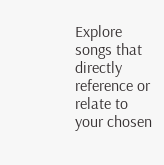Explore songs that directly reference or relate to your chosen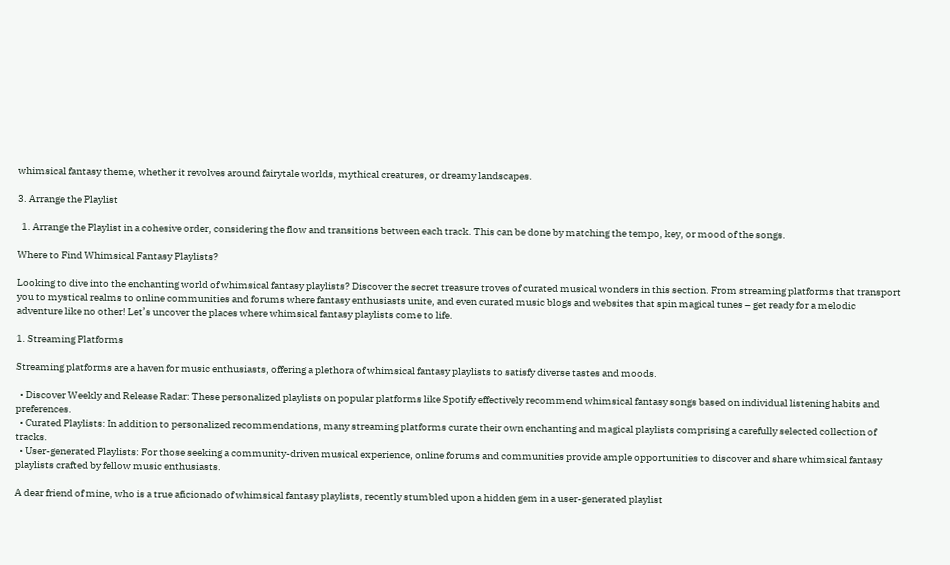whimsical fantasy theme, whether it revolves around fairytale worlds, mythical creatures, or dreamy landscapes.

3. Arrange the Playlist

  1. Arrange the Playlist in a cohesive order, considering the flow and transitions between each track. This can be done by matching the tempo, key, or mood of the songs.

Where to Find Whimsical Fantasy Playlists?

Looking to dive into the enchanting world of whimsical fantasy playlists? Discover the secret treasure troves of curated musical wonders in this section. From streaming platforms that transport you to mystical realms to online communities and forums where fantasy enthusiasts unite, and even curated music blogs and websites that spin magical tunes – get ready for a melodic adventure like no other! Let’s uncover the places where whimsical fantasy playlists come to life.

1. Streaming Platforms

Streaming platforms are a haven for music enthusiasts, offering a plethora of whimsical fantasy playlists to satisfy diverse tastes and moods.

  • Discover Weekly and Release Radar: These personalized playlists on popular platforms like Spotify effectively recommend whimsical fantasy songs based on individual listening habits and preferences.
  • Curated Playlists: In addition to personalized recommendations, many streaming platforms curate their own enchanting and magical playlists comprising a carefully selected collection of tracks.
  • User-generated Playlists: For those seeking a community-driven musical experience, online forums and communities provide ample opportunities to discover and share whimsical fantasy playlists crafted by fellow music enthusiasts.

A dear friend of mine, who is a true aficionado of whimsical fantasy playlists, recently stumbled upon a hidden gem in a user-generated playlist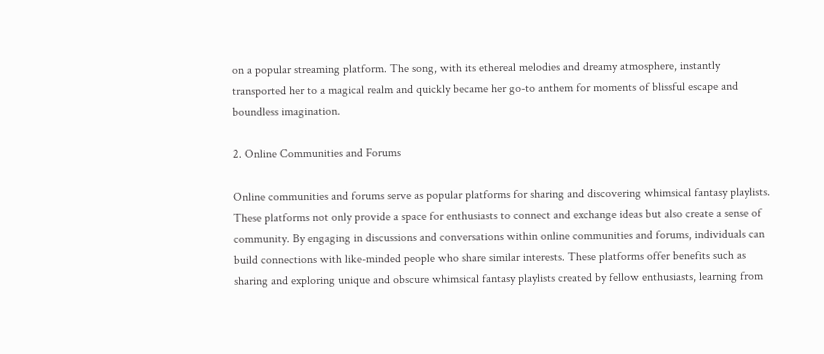on a popular streaming platform. The song, with its ethereal melodies and dreamy atmosphere, instantly transported her to a magical realm and quickly became her go-to anthem for moments of blissful escape and boundless imagination.

2. Online Communities and Forums

Online communities and forums serve as popular platforms for sharing and discovering whimsical fantasy playlists. These platforms not only provide a space for enthusiasts to connect and exchange ideas but also create a sense of community. By engaging in discussions and conversations within online communities and forums, individuals can build connections with like-minded people who share similar interests. These platforms offer benefits such as sharing and exploring unique and obscure whimsical fantasy playlists created by fellow enthusiasts, learning from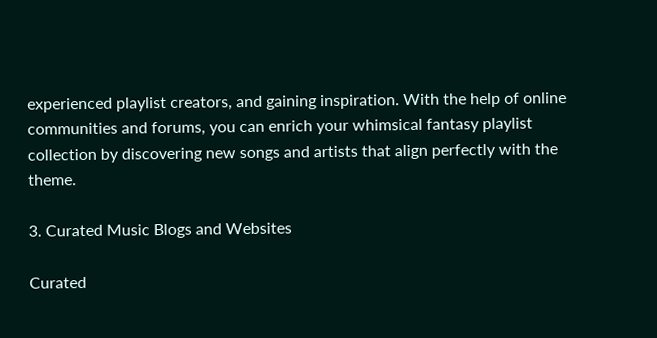experienced playlist creators, and gaining inspiration. With the help of online communities and forums, you can enrich your whimsical fantasy playlist collection by discovering new songs and artists that align perfectly with the theme.

3. Curated Music Blogs and Websites

Curated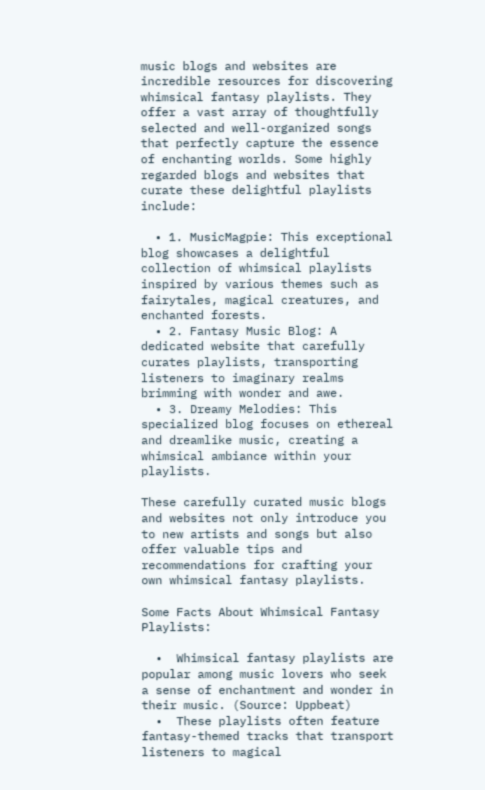music blogs and websites are incredible resources for discovering whimsical fantasy playlists. They offer a vast array of thoughtfully selected and well-organized songs that perfectly capture the essence of enchanting worlds. Some highly regarded blogs and websites that curate these delightful playlists include:

  • 1. MusicMagpie: This exceptional blog showcases a delightful collection of whimsical playlists inspired by various themes such as fairytales, magical creatures, and enchanted forests.
  • 2. Fantasy Music Blog: A dedicated website that carefully curates playlists, transporting listeners to imaginary realms brimming with wonder and awe.
  • 3. Dreamy Melodies: This specialized blog focuses on ethereal and dreamlike music, creating a whimsical ambiance within your playlists.

These carefully curated music blogs and websites not only introduce you to new artists and songs but also offer valuable tips and recommendations for crafting your own whimsical fantasy playlists.

Some Facts About Whimsical Fantasy Playlists:

  •  Whimsical fantasy playlists are popular among music lovers who seek a sense of enchantment and wonder in their music. (Source: Uppbeat)
  •  These playlists often feature fantasy-themed tracks that transport listeners to magical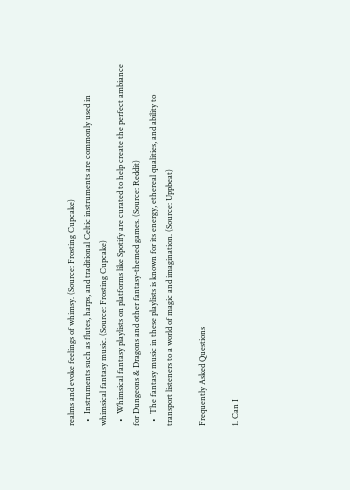realms and evoke feelings of whimsy. (Source: Frosting Cupcake)
  •  Instruments such as flutes, harps, and traditional Celtic instruments are commonly used in whimsical fantasy music. (Source: Frosting Cupcake)
  •  Whimsical fantasy playlists on platforms like Spotify are curated to help create the perfect ambiance for Dungeons & Dragons and other fantasy-themed games. (Source: Reddit)
  •  The fantasy music in these playlists is known for its energy, ethereal qualities, and ability to transport listeners to a world of magic and imagination. (Source: Uppbeat)

Frequently Asked Questions

1. Can I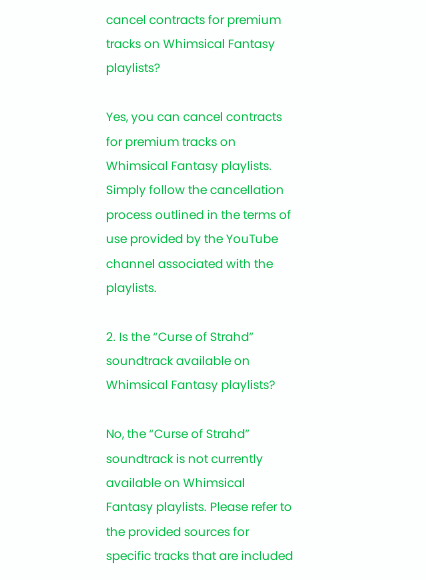cancel contracts for premium tracks on Whimsical Fantasy playlists?

Yes, you can cancel contracts for premium tracks on Whimsical Fantasy playlists. Simply follow the cancellation process outlined in the terms of use provided by the YouTube channel associated with the playlists.

2. Is the “Curse of Strahd” soundtrack available on Whimsical Fantasy playlists?

No, the “Curse of Strahd” soundtrack is not currently available on Whimsical Fantasy playlists. Please refer to the provided sources for specific tracks that are included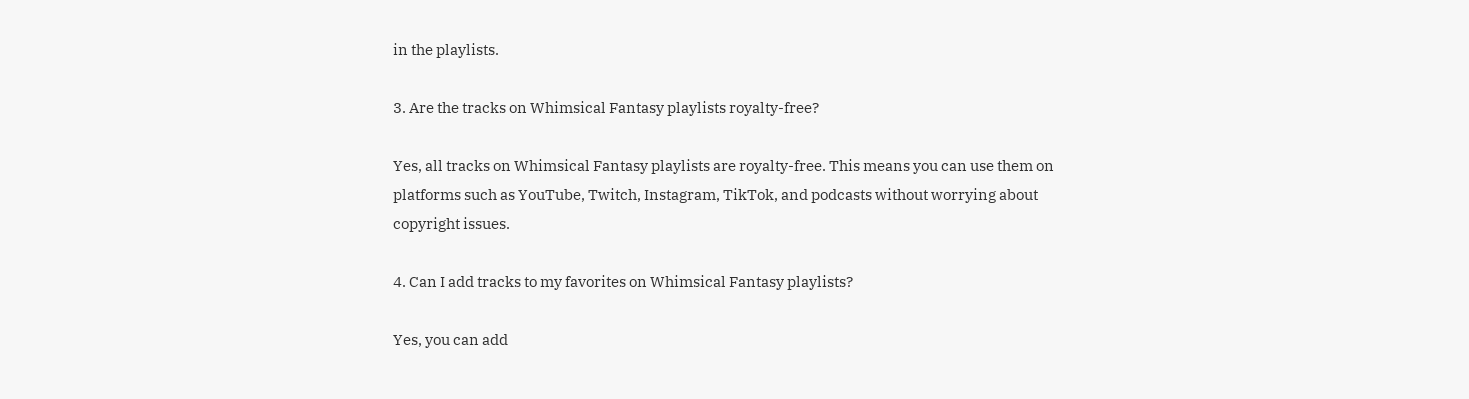in the playlists.

3. Are the tracks on Whimsical Fantasy playlists royalty-free?

Yes, all tracks on Whimsical Fantasy playlists are royalty-free. This means you can use them on platforms such as YouTube, Twitch, Instagram, TikTok, and podcasts without worrying about copyright issues.

4. Can I add tracks to my favorites on Whimsical Fantasy playlists?

Yes, you can add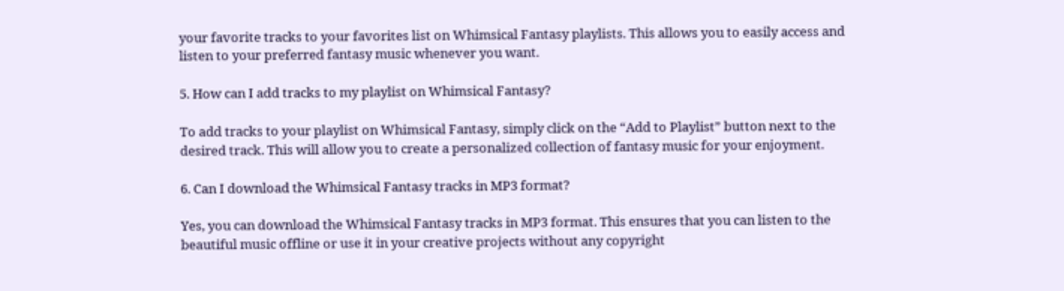your favorite tracks to your favorites list on Whimsical Fantasy playlists. This allows you to easily access and listen to your preferred fantasy music whenever you want.

5. How can I add tracks to my playlist on Whimsical Fantasy?

To add tracks to your playlist on Whimsical Fantasy, simply click on the “Add to Playlist” button next to the desired track. This will allow you to create a personalized collection of fantasy music for your enjoyment.

6. Can I download the Whimsical Fantasy tracks in MP3 format?

Yes, you can download the Whimsical Fantasy tracks in MP3 format. This ensures that you can listen to the beautiful music offline or use it in your creative projects without any copyright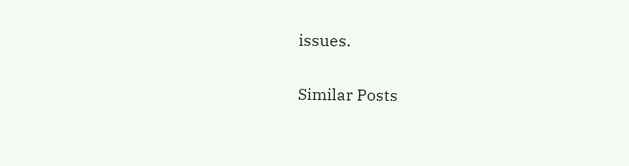issues.

Similar Posts